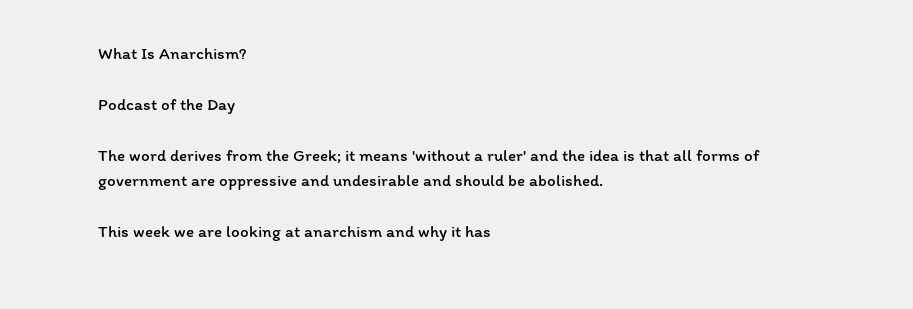What Is Anarchism?

Podcast of the Day

The word derives from the Greek; it means 'without a ruler' and the idea is that all forms of government are oppressive and undesirable and should be abolished.

This week we are looking at anarchism and why it has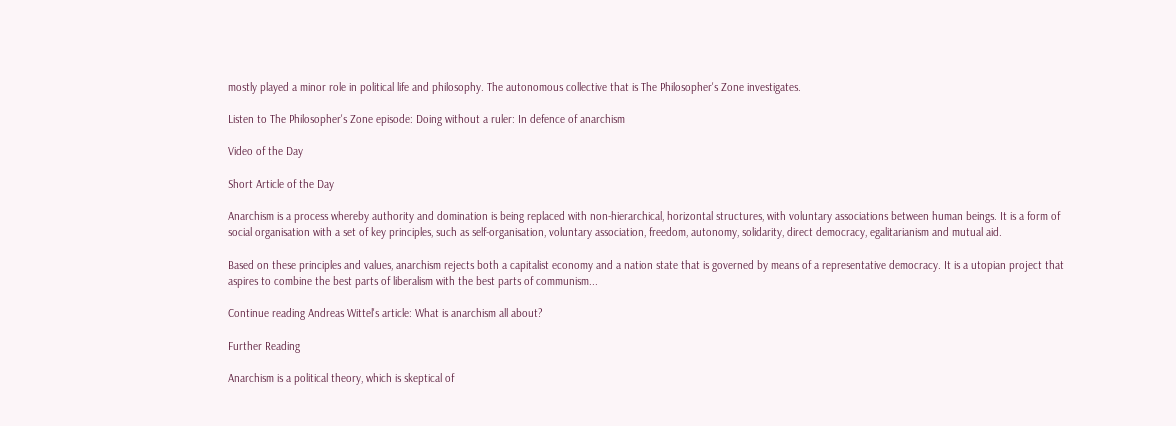mostly played a minor role in political life and philosophy. The autonomous collective that is The Philosopher's Zone investigates.

Listen to The Philosopher's Zone episode: Doing without a ruler: In defence of anarchism

Video of the Day

Short Article of the Day

Anarchism is a process whereby authority and domination is being replaced with non-hierarchical, horizontal structures, with voluntary associations between human beings. It is a form of social organisation with a set of key principles, such as self-organisation, voluntary association, freedom, autonomy, solidarity, direct democracy, egalitarianism and mutual aid.

Based on these principles and values, anarchism rejects both a capitalist economy and a nation state that is governed by means of a representative democracy. It is a utopian project that aspires to combine the best parts of liberalism with the best parts of communism...

Continue reading Andreas Wittel's article: What is anarchism all about?

Further Reading

Anarchism is a political theory, which is skeptical of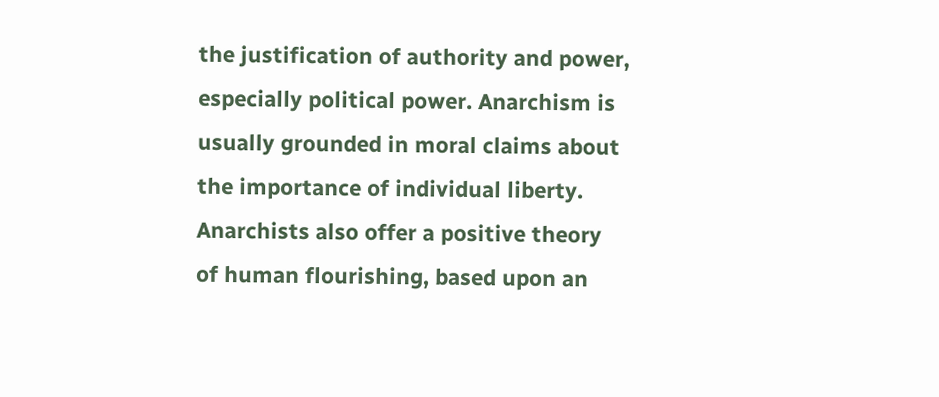the justification of authority and power, especially political power. Anarchism is usually grounded in moral claims about the importance of individual liberty. Anarchists also offer a positive theory of human flourishing, based upon an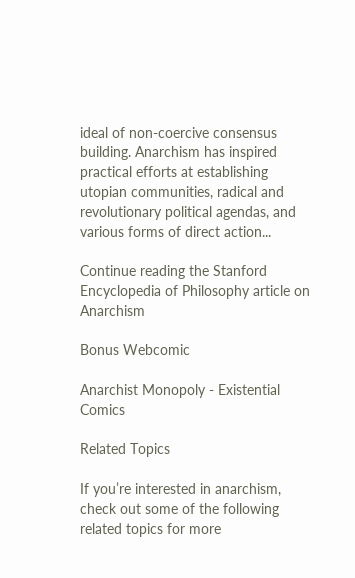ideal of non-coercive consensus building. Anarchism has inspired practical efforts at establishing utopian communities, radical and revolutionary political agendas, and various forms of direct action...

Continue reading the Stanford Encyclopedia of Philosophy article on Anarchism

Bonus Webcomic

Anarchist Monopoly - Existential Comics

Related Topics

If you’re interested in anarchism, check out some of the following related topics for more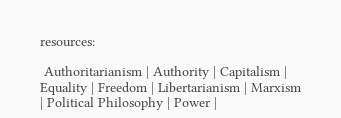resources:

 Authoritarianism | Authority | Capitalism | Equality | Freedom | Libertarianism | Marxism | Political Philosophy | Power |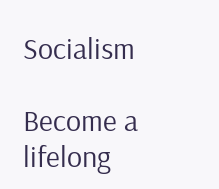Socialism

Become a lifelong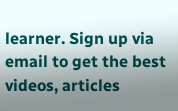learner. Sign up via email to get the best videos, articles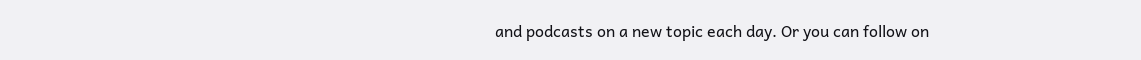and podcasts on a new topic each day. Or you can follow on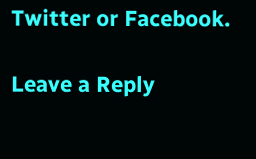Twitter or Facebook.

Leave a Reply